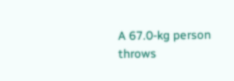A 67.0-kg person throws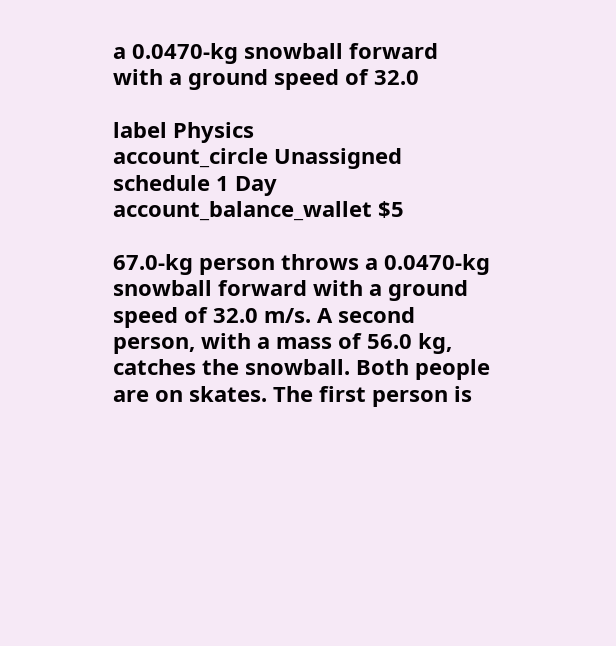a 0.0470-kg snowball forward with a ground speed of 32.0

label Physics
account_circle Unassigned
schedule 1 Day
account_balance_wallet $5

67.0-kg person throws a 0.0470-kg snowball forward with a ground speed of 32.0 m/s. A second person, with a mass of 56.0 kg, catches the snowball. Both people are on skates. The first person is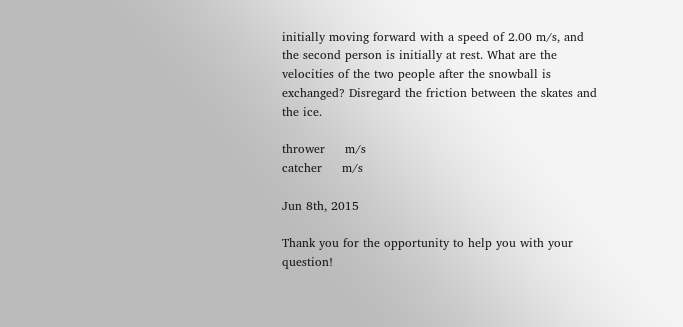initially moving forward with a speed of 2.00 m/s, and the second person is initially at rest. What are the velocities of the two people after the snowball is exchanged? Disregard the friction between the skates and the ice.

thrower     m/s
catcher     m/s

Jun 8th, 2015

Thank you for the opportunity to help you with your question!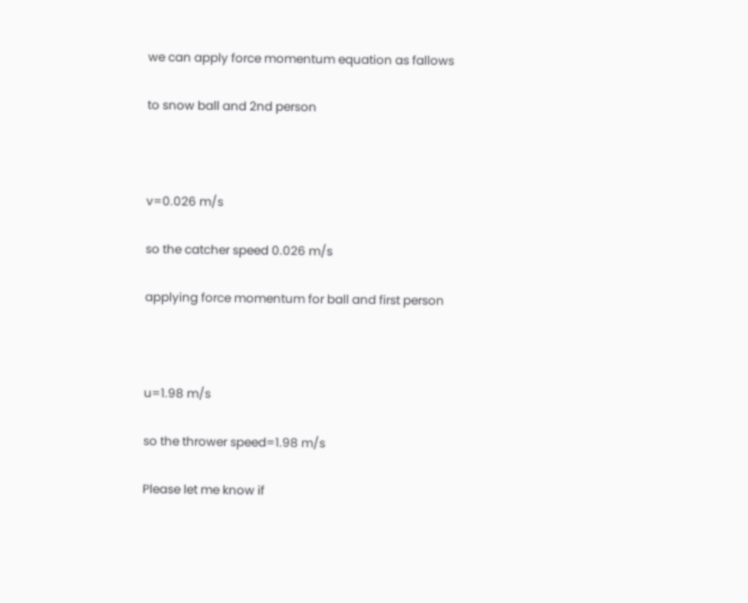we can apply force momentum equation as fallows

to snow ball and 2nd person



v=0.026 m/s

so the catcher speed 0.026 m/s

applying force momentum for ball and first person



u=1.98 m/s

so the thrower speed=1.98 m/s

Please let me know if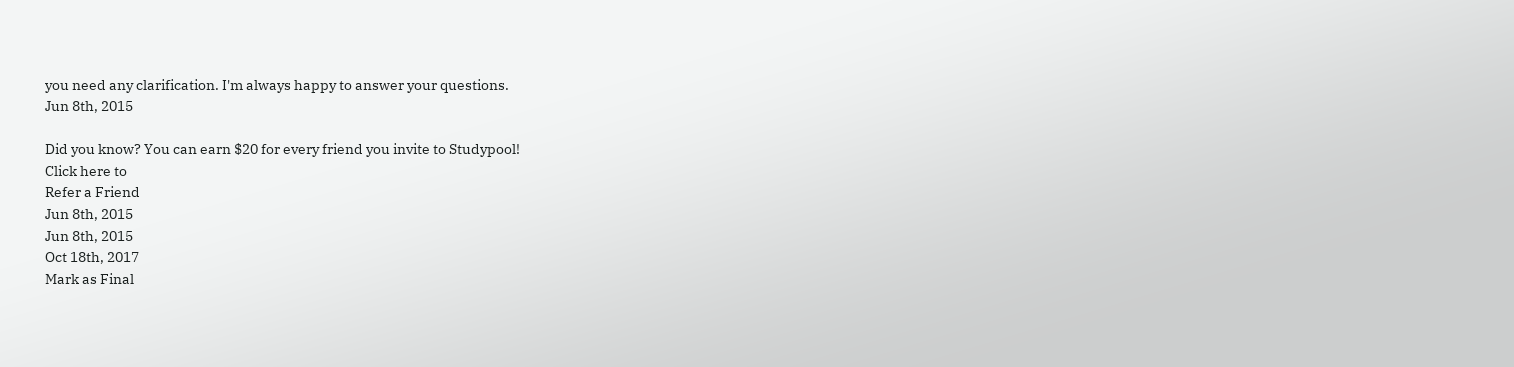you need any clarification. I'm always happy to answer your questions.
Jun 8th, 2015

Did you know? You can earn $20 for every friend you invite to Studypool!
Click here to
Refer a Friend
Jun 8th, 2015
Jun 8th, 2015
Oct 18th, 2017
Mark as Final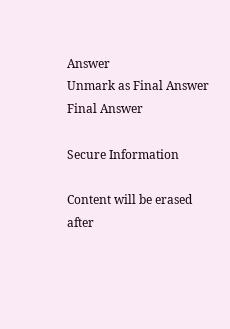Answer
Unmark as Final Answer
Final Answer

Secure Information

Content will be erased after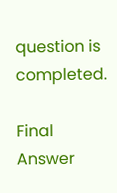question is completed.

Final Answer